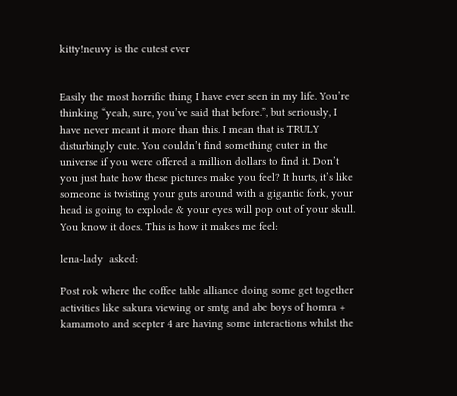kitty!neuvy is the cutest ever


Easily the most horrific thing I have ever seen in my life. You’re thinking “yeah, sure, you’ve said that before.”, but seriously, I have never meant it more than this. I mean that is TRULY disturbingly cute. You couldn’t find something cuter in the universe if you were offered a million dollars to find it. Don’t you just hate how these pictures make you feel? It hurts, it’s like someone is twisting your guts around with a gigantic fork, your  head is going to explode & your eyes will pop out of your skull. You know it does. This is how it makes me feel:

lena-lady  asked:

Post rok where the coffee table alliance doing some get together activities like sakura viewing or smtg and abc boys of homra + kamamoto and scepter 4 are having some interactions whilst the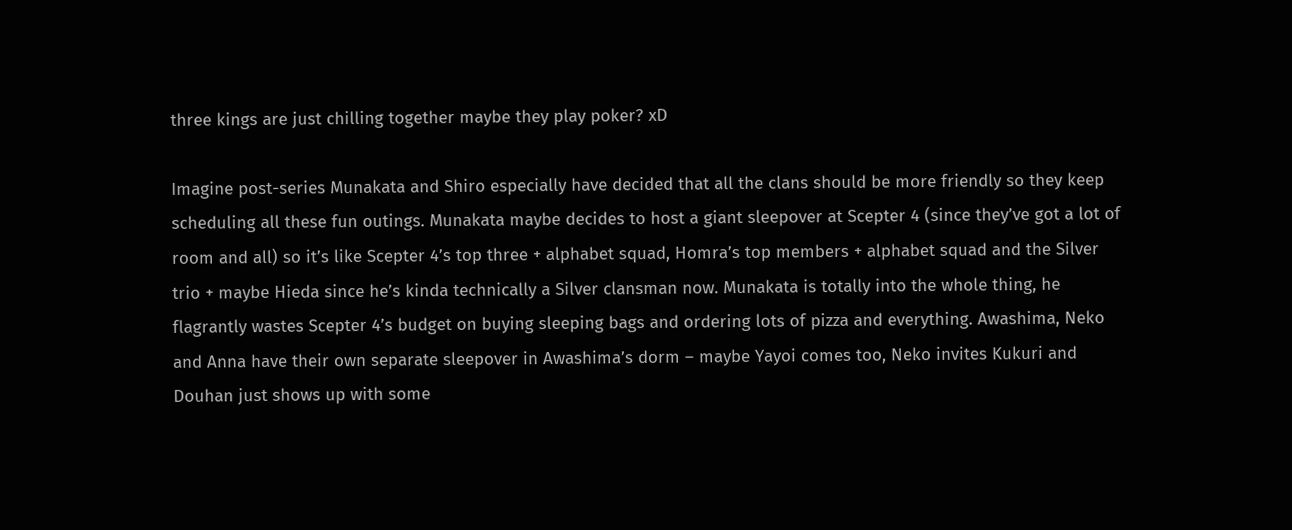three kings are just chilling together maybe they play poker? xD

Imagine post-series Munakata and Shiro especially have decided that all the clans should be more friendly so they keep scheduling all these fun outings. Munakata maybe decides to host a giant sleepover at Scepter 4 (since they’ve got a lot of room and all) so it’s like Scepter 4’s top three + alphabet squad, Homra’s top members + alphabet squad and the Silver trio + maybe Hieda since he’s kinda technically a Silver clansman now. Munakata is totally into the whole thing, he flagrantly wastes Scepter 4’s budget on buying sleeping bags and ordering lots of pizza and everything. Awashima, Neko and Anna have their own separate sleepover in Awashima’s dorm – maybe Yayoi comes too, Neko invites Kukuri and Douhan just shows up with some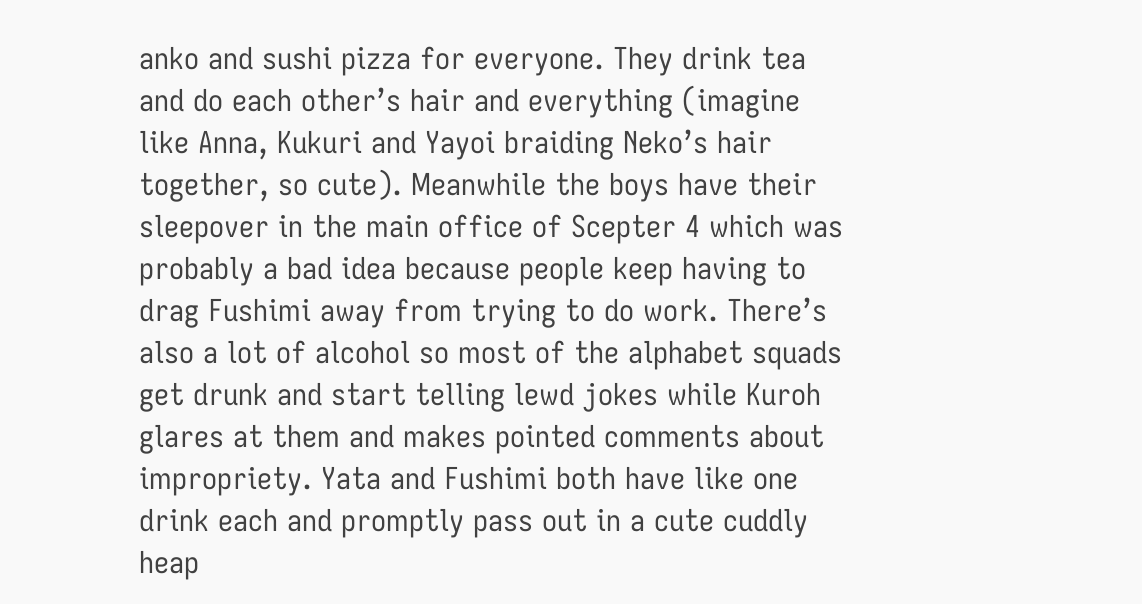anko and sushi pizza for everyone. They drink tea and do each other’s hair and everything (imagine like Anna, Kukuri and Yayoi braiding Neko’s hair together, so cute). Meanwhile the boys have their sleepover in the main office of Scepter 4 which was probably a bad idea because people keep having to drag Fushimi away from trying to do work. There’s also a lot of alcohol so most of the alphabet squads get drunk and start telling lewd jokes while Kuroh glares at them and makes pointed comments about impropriety. Yata and Fushimi both have like one drink each and promptly pass out in a cute cuddly heap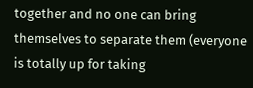together and no one can bring themselves to separate them (everyone is totally up for taking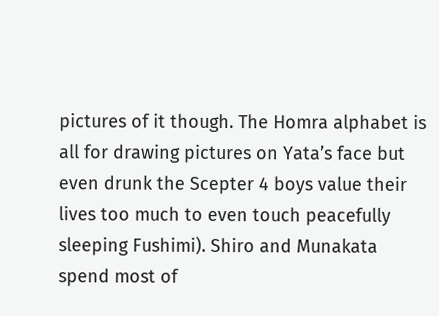pictures of it though. The Homra alphabet is all for drawing pictures on Yata’s face but even drunk the Scepter 4 boys value their lives too much to even touch peacefully sleeping Fushimi). Shiro and Munakata spend most of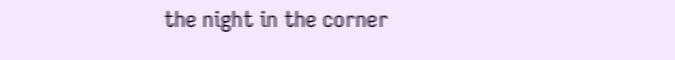the night in the corner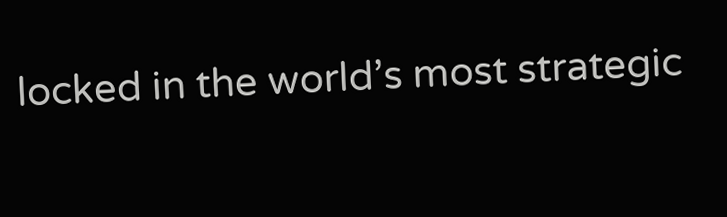locked in the world’s most strategic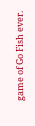game of Go Fish ever.